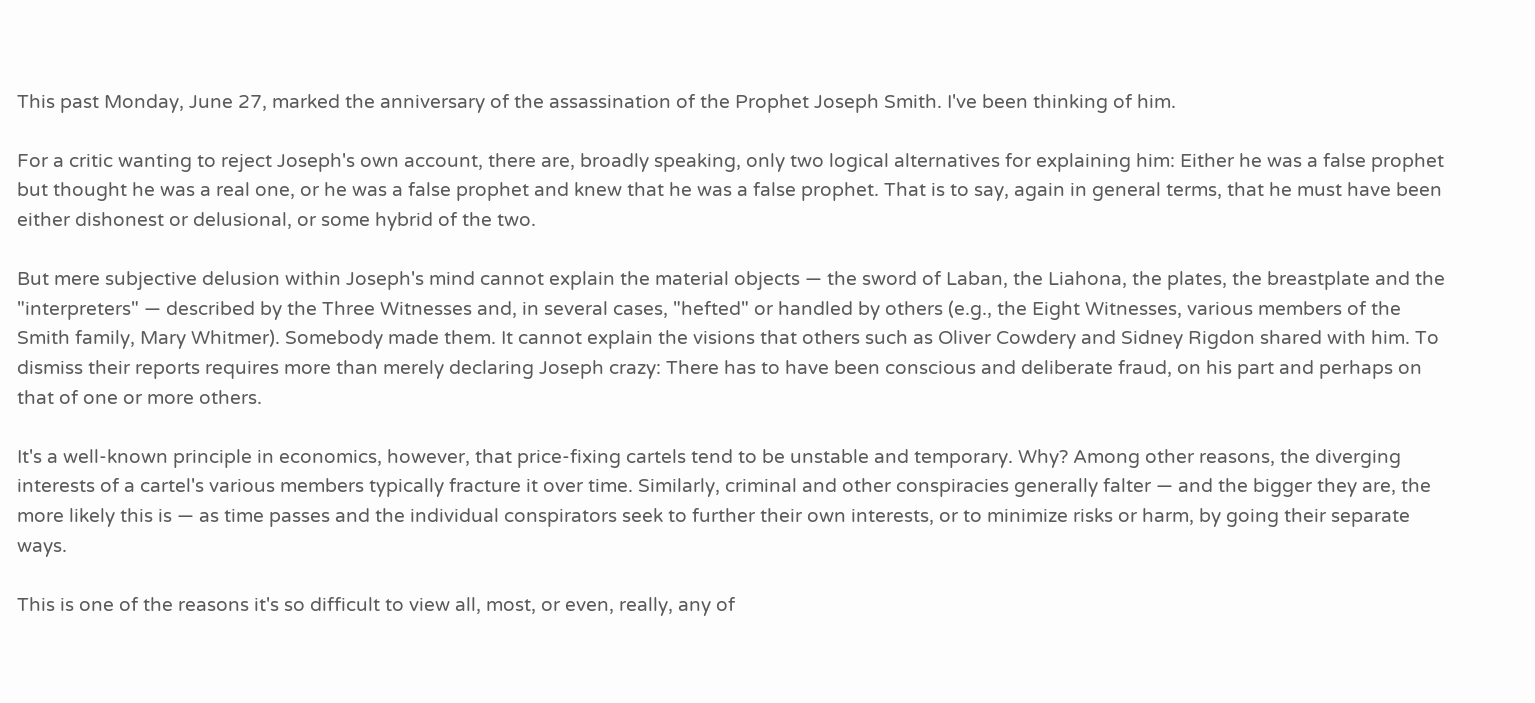This past Monday, June 27, marked the anniversary of the assassination of the Prophet Joseph Smith. I've been thinking of him.

For a critic wanting to reject Joseph's own account, there are, broadly speaking, only two logical alternatives for explaining him: Either he was a false prophet but thought he was a real one, or he was a false prophet and knew that he was a false prophet. That is to say, again in general terms, that he must have been either dishonest or delusional, or some hybrid of the two.

But mere subjective delusion within Joseph's mind cannot explain the material objects — the sword of Laban, the Liahona, the plates, the breastplate and the "interpreters" — described by the Three Witnesses and, in several cases, "hefted" or handled by others (e.g., the Eight Witnesses, various members of the Smith family, Mary Whitmer). Somebody made them. It cannot explain the visions that others such as Oliver Cowdery and Sidney Rigdon shared with him. To dismiss their reports requires more than merely declaring Joseph crazy: There has to have been conscious and deliberate fraud, on his part and perhaps on that of one or more others.

It's a well-known principle in economics, however, that price-fixing cartels tend to be unstable and temporary. Why? Among other reasons, the diverging interests of a cartel's various members typically fracture it over time. Similarly, criminal and other conspiracies generally falter — and the bigger they are, the more likely this is — as time passes and the individual conspirators seek to further their own interests, or to minimize risks or harm, by going their separate ways.

This is one of the reasons it's so difficult to view all, most, or even, really, any of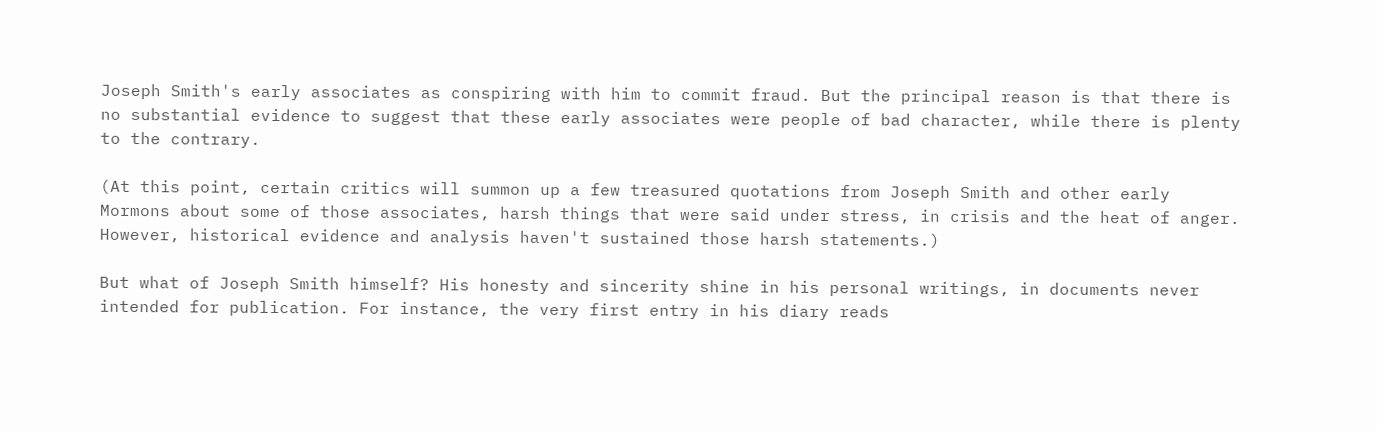Joseph Smith's early associates as conspiring with him to commit fraud. But the principal reason is that there is no substantial evidence to suggest that these early associates were people of bad character, while there is plenty to the contrary.

(At this point, certain critics will summon up a few treasured quotations from Joseph Smith and other early Mormons about some of those associates, harsh things that were said under stress, in crisis and the heat of anger. However, historical evidence and analysis haven't sustained those harsh statements.)

But what of Joseph Smith himself? His honesty and sincerity shine in his personal writings, in documents never intended for publication. For instance, the very first entry in his diary reads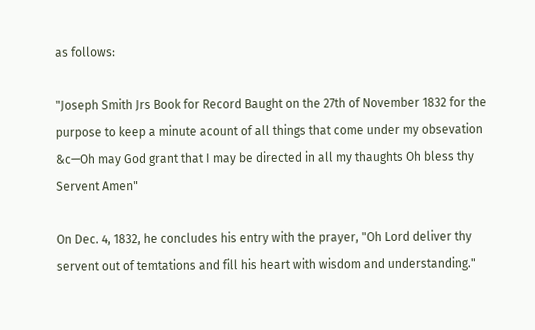as follows:

"Joseph Smith Jrs Book for Record Baught on the 27th of November 1832 for the purpose to keep a minute acount of all things that come under my obsevation &c—Oh may God grant that I may be directed in all my thaughts Oh bless thy Servent Amen"

On Dec. 4, 1832, he concludes his entry with the prayer, "Oh Lord deliver thy servent out of temtations and fill his heart with wisdom and understanding."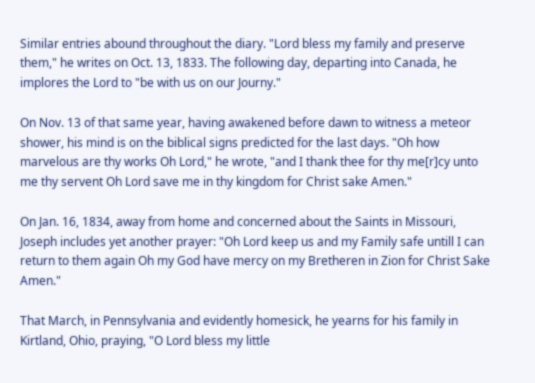Similar entries abound throughout the diary. "Lord bless my family and preserve them," he writes on Oct. 13, 1833. The following day, departing into Canada, he implores the Lord to "be with us on our Journy."

On Nov. 13 of that same year, having awakened before dawn to witness a meteor shower, his mind is on the biblical signs predicted for the last days. "Oh how marvelous are thy works Oh Lord," he wrote, "and I thank thee for thy me[r]cy unto me thy servent Oh Lord save me in thy kingdom for Christ sake Amen."

On Jan. 16, 1834, away from home and concerned about the Saints in Missouri, Joseph includes yet another prayer: "Oh Lord keep us and my Family safe untill I can return to them again Oh my God have mercy on my Bretheren in Zion for Christ Sake Amen."

That March, in Pennsylvania and evidently homesick, he yearns for his family in Kirtland, Ohio, praying, "O Lord bless my little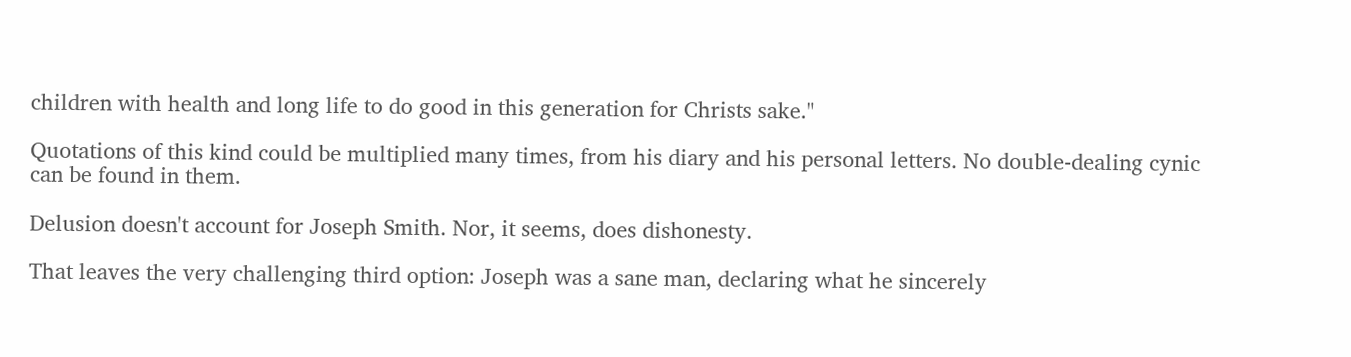children with health and long life to do good in this generation for Christs sake."

Quotations of this kind could be multiplied many times, from his diary and his personal letters. No double-dealing cynic can be found in them.

Delusion doesn't account for Joseph Smith. Nor, it seems, does dishonesty.

That leaves the very challenging third option: Joseph was a sane man, declaring what he sincerely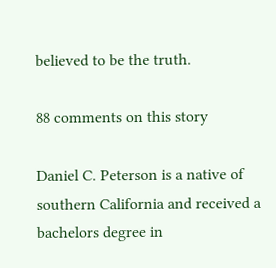believed to be the truth.

88 comments on this story

Daniel C. Peterson is a native of southern California and received a bachelors degree in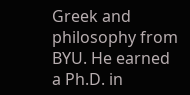Greek and philosophy from BYU. He earned a Ph.D. in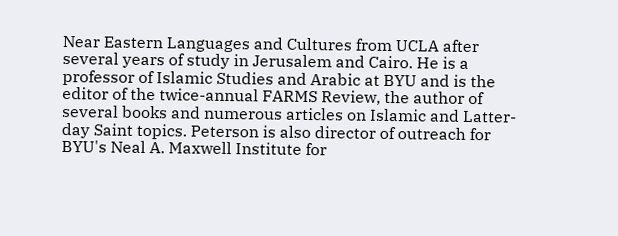Near Eastern Languages and Cultures from UCLA after several years of study in Jerusalem and Cairo. He is a professor of Islamic Studies and Arabic at BYU and is the editor of the twice-annual FARMS Review, the author of several books and numerous articles on Islamic and Latter-day Saint topics. Peterson is also director of outreach for BYU's Neal A. Maxwell Institute for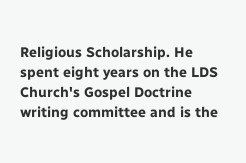Religious Scholarship. He spent eight years on the LDS Church's Gospel Doctrine writing committee and is the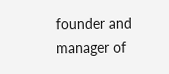founder and manager of